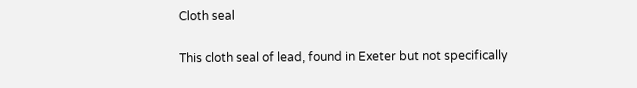Cloth seal

This cloth seal of lead, found in Exeter but not specifically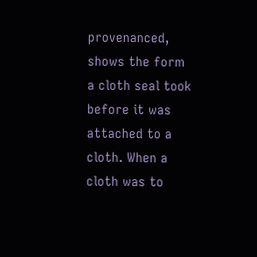provenanced, shows the form a cloth seal took before it was attached to a cloth. When a cloth was to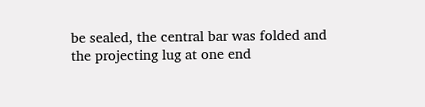be sealed, the central bar was folded and the projecting lug at one end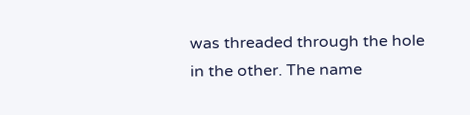was threaded through the hole in the other. The name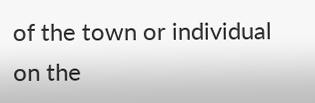of the town or individual on the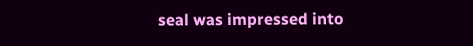seal was impressed into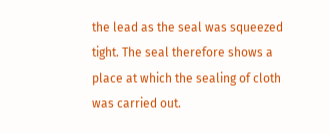the lead as the seal was squeezed tight. The seal therefore shows a place at which the sealing of cloth was carried out.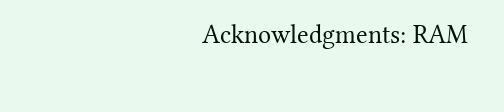Acknowledgments: RAM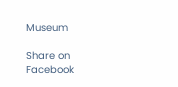Museum

Share on Facebook